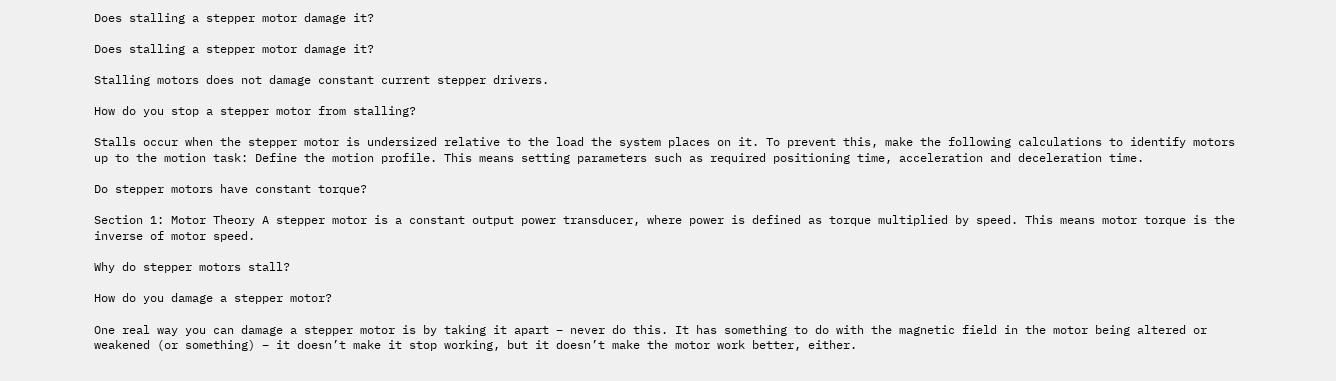Does stalling a stepper motor damage it?

Does stalling a stepper motor damage it?

Stalling motors does not damage constant current stepper drivers.

How do you stop a stepper motor from stalling?

Stalls occur when the stepper motor is undersized relative to the load the system places on it. To prevent this, make the following calculations to identify motors up to the motion task: Define the motion profile. This means setting parameters such as required positioning time, acceleration and deceleration time.

Do stepper motors have constant torque?

Section 1: Motor Theory A stepper motor is a constant output power transducer, where power is defined as torque multiplied by speed. This means motor torque is the inverse of motor speed.

Why do stepper motors stall?

How do you damage a stepper motor?

One real way you can damage a stepper motor is by taking it apart – never do this. It has something to do with the magnetic field in the motor being altered or weakened (or something) – it doesn’t make it stop working, but it doesn’t make the motor work better, either.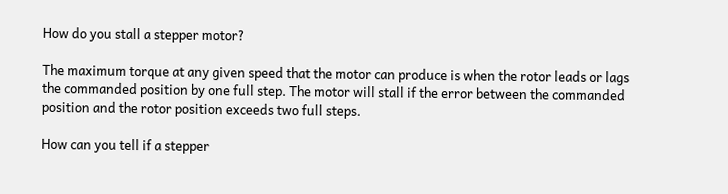How do you stall a stepper motor?

The maximum torque at any given speed that the motor can produce is when the rotor leads or lags the commanded position by one full step. The motor will stall if the error between the commanded position and the rotor position exceeds two full steps.

How can you tell if a stepper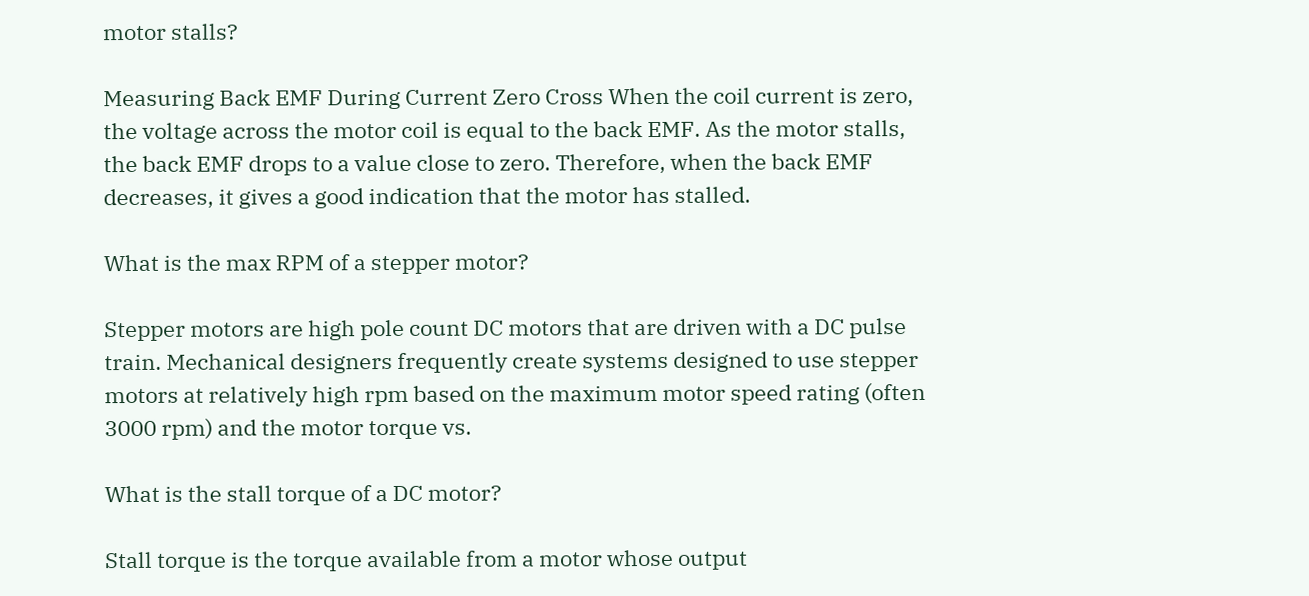motor stalls?

Measuring Back EMF During Current Zero Cross When the coil current is zero, the voltage across the motor coil is equal to the back EMF. As the motor stalls, the back EMF drops to a value close to zero. Therefore, when the back EMF decreases, it gives a good indication that the motor has stalled.

What is the max RPM of a stepper motor?

Stepper motors are high pole count DC motors that are driven with a DC pulse train. Mechanical designers frequently create systems designed to use stepper motors at relatively high rpm based on the maximum motor speed rating (often 3000 rpm) and the motor torque vs.

What is the stall torque of a DC motor?

Stall torque is the torque available from a motor whose output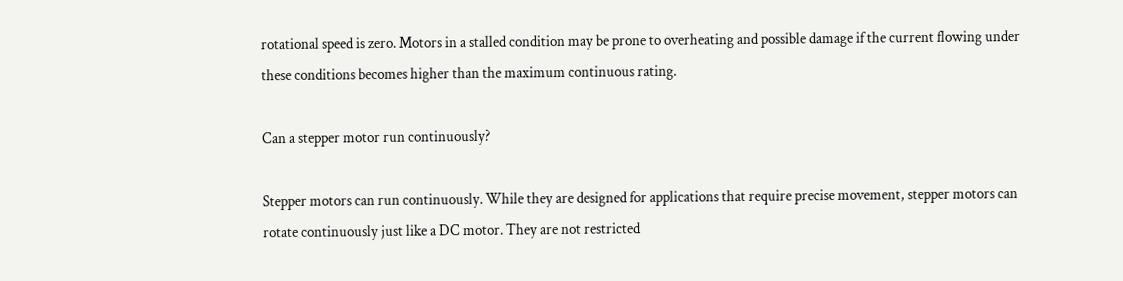rotational speed is zero. Motors in a stalled condition may be prone to overheating and possible damage if the current flowing under these conditions becomes higher than the maximum continuous rating.

Can a stepper motor run continuously?

Stepper motors can run continuously. While they are designed for applications that require precise movement, stepper motors can rotate continuously just like a DC motor. They are not restricted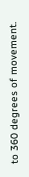to 360 degrees of movement.